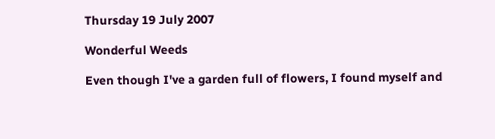Thursday 19 July 2007

Wonderful Weeds

Even though I've a garden full of flowers, I found myself and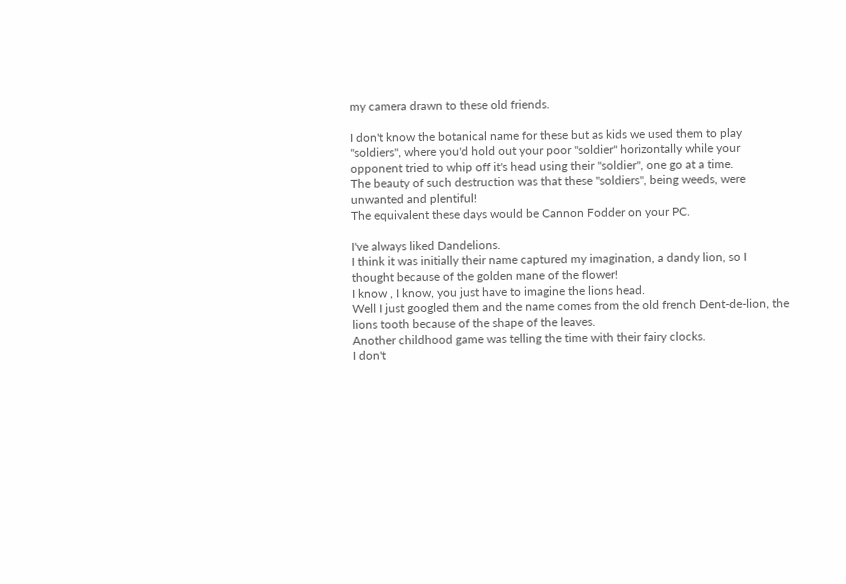my camera drawn to these old friends.

I don't know the botanical name for these but as kids we used them to play "soldiers", where you'd hold out your poor "soldier" horizontally while your opponent tried to whip off it's head using their "soldier", one go at a time.
The beauty of such destruction was that these "soldiers", being weeds, were unwanted and plentiful!
The equivalent these days would be Cannon Fodder on your PC.

I've always liked Dandelions.
I think it was initially their name captured my imagination, a dandy lion, so I thought because of the golden mane of the flower!
I know , I know, you just have to imagine the lions head.
Well I just googled them and the name comes from the old french Dent-de-lion, the lions tooth because of the shape of the leaves.
Another childhood game was telling the time with their fairy clocks.
I don't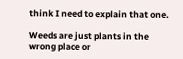think I need to explain that one.

Weeds are just plants in the wrong place or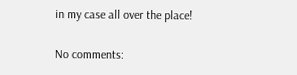in my case all over the place!

No comments: